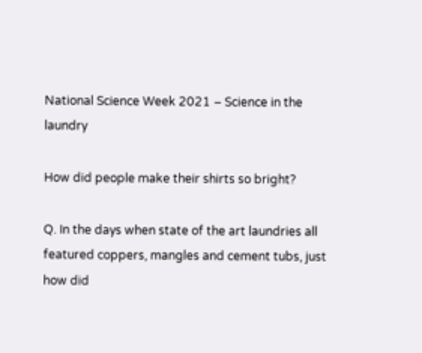National Science Week 2021 – Science in the laundry

How did people make their shirts so bright?

Q. In the days when state of the art laundries all featured coppers, mangles and cement tubs, just how did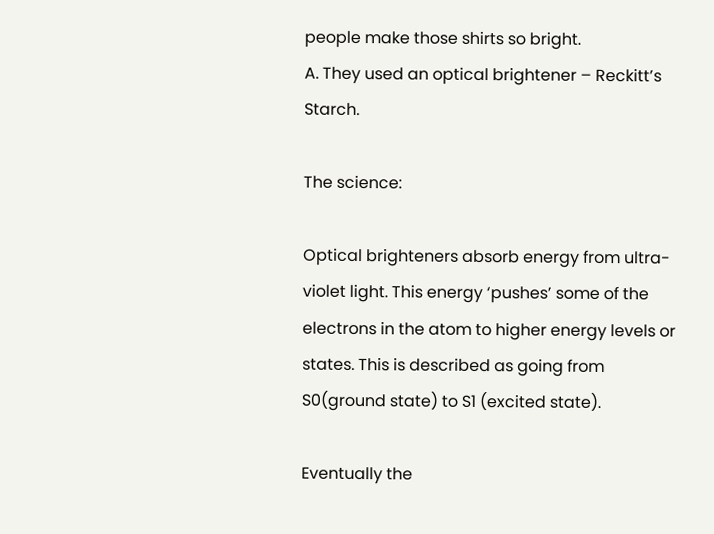people make those shirts so bright.
A. They used an optical brightener – Reckitt’s Starch.

The science:

Optical brighteners absorb energy from ultra-violet light. This energy ‘pushes’ some of the electrons in the atom to higher energy levels or states. This is described as going from S0(ground state) to S1 (excited state).

Eventually the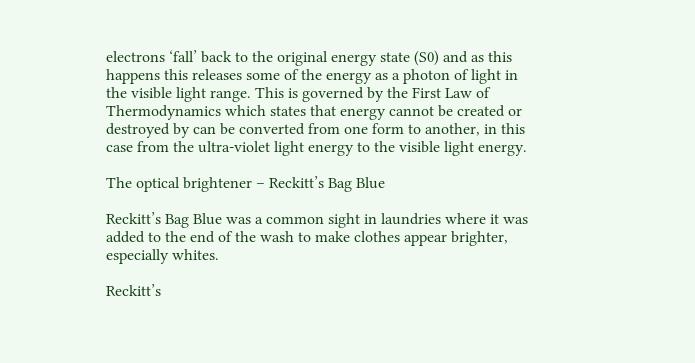electrons ‘fall’ back to the original energy state (S0) and as this happens this releases some of the energy as a photon of light in the visible light range. This is governed by the First Law of Thermodynamics which states that energy cannot be created or destroyed by can be converted from one form to another, in this case from the ultra-violet light energy to the visible light energy.

The optical brightener – Reckitt’s Bag Blue

Reckitt’s Bag Blue was a common sight in laundries where it was added to the end of the wash to make clothes appear brighter, especially whites.

Reckitt’s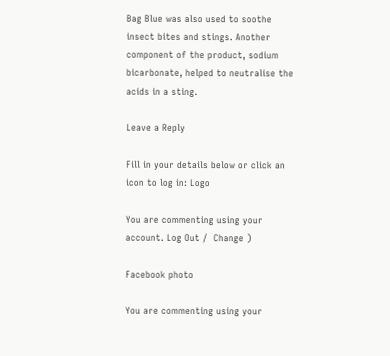Bag Blue was also used to soothe insect bites and stings. Another component of the product, sodium bicarbonate, helped to neutralise the acids in a sting.

Leave a Reply

Fill in your details below or click an icon to log in: Logo

You are commenting using your account. Log Out /  Change )

Facebook photo

You are commenting using your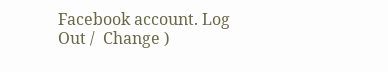Facebook account. Log Out /  Change )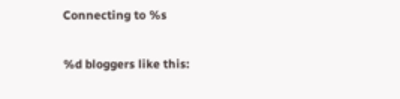Connecting to %s

%d bloggers like this: